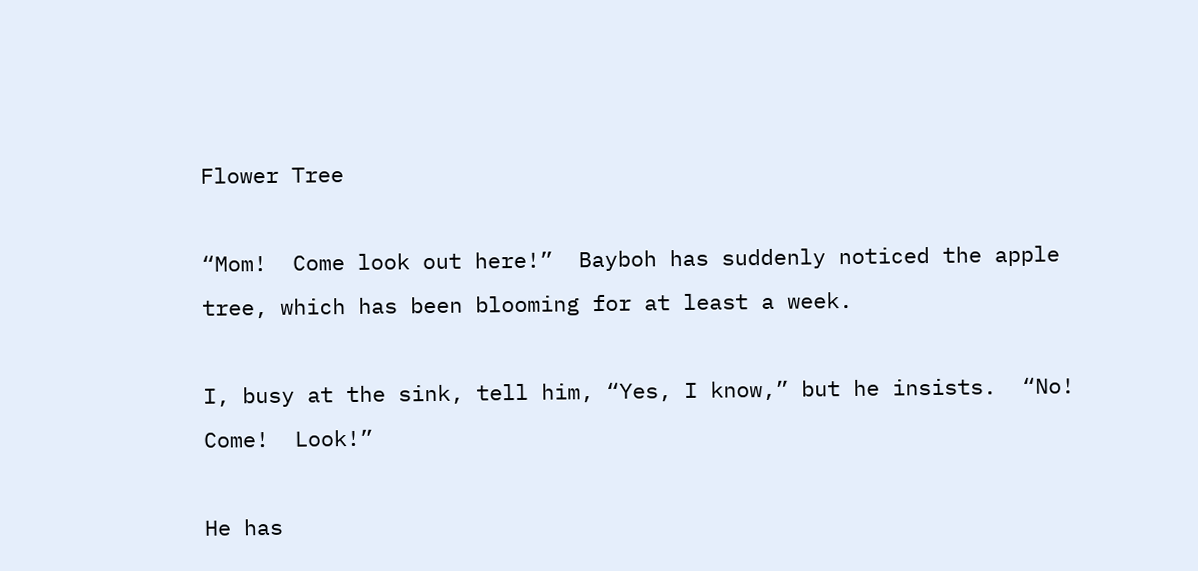Flower Tree

“Mom!  Come look out here!”  Bayboh has suddenly noticed the apple tree, which has been blooming for at least a week.

I, busy at the sink, tell him, “Yes, I know,” but he insists.  “No!  Come!  Look!”

He has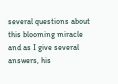several questions about this blooming miracle and as I give several answers, his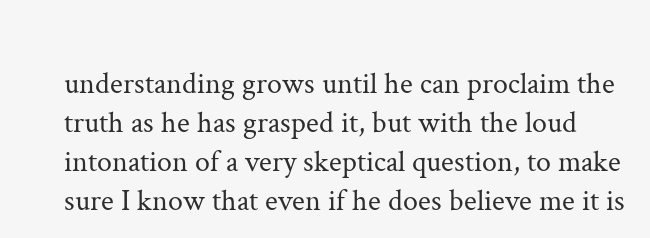understanding grows until he can proclaim the truth as he has grasped it, but with the loud intonation of a very skeptical question, to make sure I know that even if he does believe me it is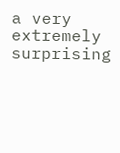a very extremely surprising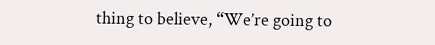thing to believe, “We’re going to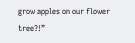grow apples on our flower tree?!”